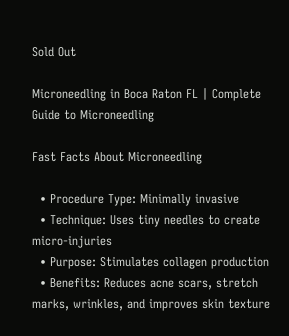Sold Out

Microneedling in Boca Raton FL | Complete Guide to Microneedling

Fast Facts About Microneedling

  • Procedure Type: Minimally invasive
  • Technique: Uses tiny needles to create micro-injuries
  • Purpose: Stimulates collagen production
  • Benefits: Reduces acne scars, stretch marks, wrinkles, and improves skin texture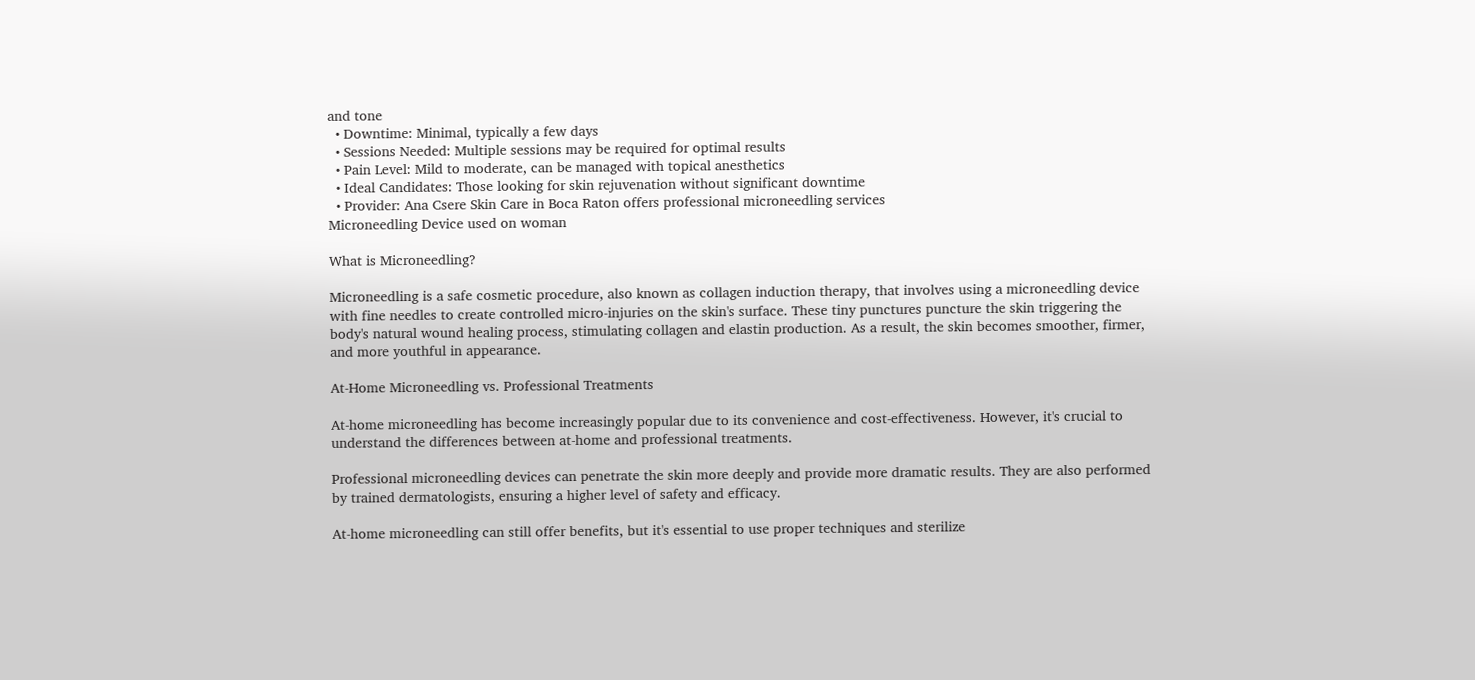and tone
  • Downtime: Minimal, typically a few days
  • Sessions Needed: Multiple sessions may be required for optimal results
  • Pain Level: Mild to moderate, can be managed with topical anesthetics
  • Ideal Candidates: Those looking for skin rejuvenation without significant downtime
  • Provider: Ana Csere Skin Care in Boca Raton offers professional microneedling services
Microneedling Device used on woman

What is Microneedling?

Microneedling is a safe cosmetic procedure, also known as collagen induction therapy, that involves using a microneedling device with fine needles to create controlled micro-injuries on the skin's surface. These tiny punctures puncture the skin triggering the body's natural wound healing process, stimulating collagen and elastin production. As a result, the skin becomes smoother, firmer, and more youthful in appearance.

At-Home Microneedling vs. Professional Treatments

At-home microneedling has become increasingly popular due to its convenience and cost-effectiveness. However, it's crucial to understand the differences between at-home and professional treatments.

Professional microneedling devices can penetrate the skin more deeply and provide more dramatic results. They are also performed by trained dermatologists, ensuring a higher level of safety and efficacy.

At-home microneedling can still offer benefits, but it's essential to use proper techniques and sterilize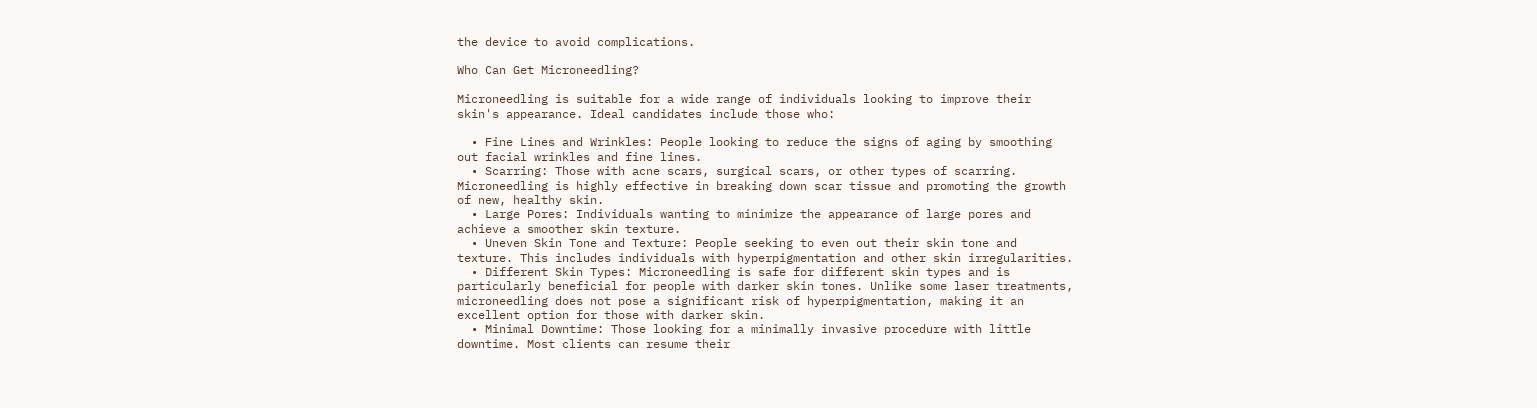the device to avoid complications.

Who Can Get Microneedling?

Microneedling is suitable for a wide range of individuals looking to improve their skin's appearance. Ideal candidates include those who:

  • Fine Lines and Wrinkles: People looking to reduce the signs of aging by smoothing out facial wrinkles and fine lines.
  • Scarring: Those with acne scars, surgical scars, or other types of scarring. Microneedling is highly effective in breaking down scar tissue and promoting the growth of new, healthy skin.
  • Large Pores: Individuals wanting to minimize the appearance of large pores and achieve a smoother skin texture.
  • Uneven Skin Tone and Texture: People seeking to even out their skin tone and texture. This includes individuals with hyperpigmentation and other skin irregularities.
  • Different Skin Types: Microneedling is safe for different skin types and is particularly beneficial for people with darker skin tones. Unlike some laser treatments, microneedling does not pose a significant risk of hyperpigmentation, making it an excellent option for those with darker skin.
  • Minimal Downtime: Those looking for a minimally invasive procedure with little downtime. Most clients can resume their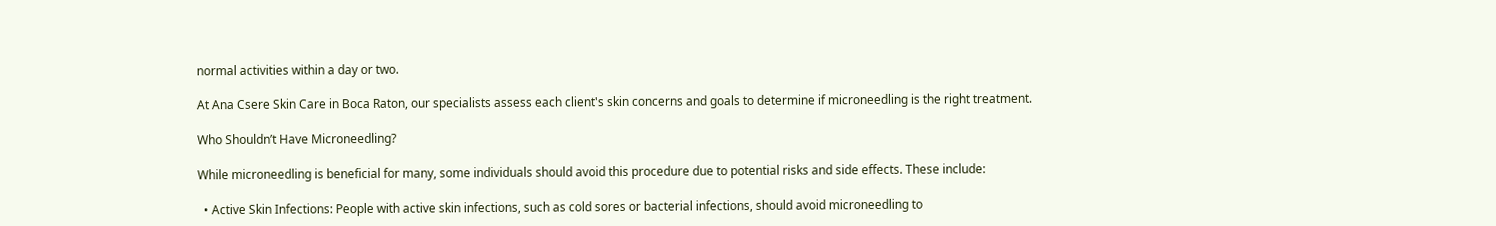normal activities within a day or two.

At Ana Csere Skin Care in Boca Raton, our specialists assess each client's skin concerns and goals to determine if microneedling is the right treatment.

Who Shouldn’t Have Microneedling?

While microneedling is beneficial for many, some individuals should avoid this procedure due to potential risks and side effects. These include:

  • Active Skin Infections: People with active skin infections, such as cold sores or bacterial infections, should avoid microneedling to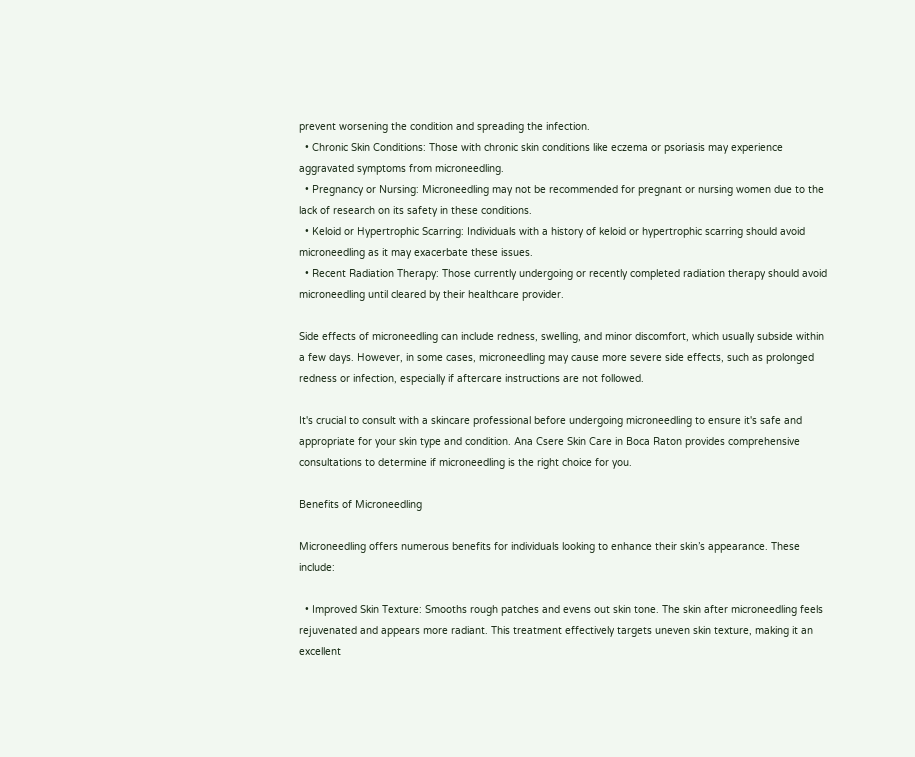prevent worsening the condition and spreading the infection.
  • Chronic Skin Conditions: Those with chronic skin conditions like eczema or psoriasis may experience aggravated symptoms from microneedling.
  • Pregnancy or Nursing: Microneedling may not be recommended for pregnant or nursing women due to the lack of research on its safety in these conditions.
  • Keloid or Hypertrophic Scarring: Individuals with a history of keloid or hypertrophic scarring should avoid microneedling as it may exacerbate these issues.
  • Recent Radiation Therapy: Those currently undergoing or recently completed radiation therapy should avoid microneedling until cleared by their healthcare provider.

Side effects of microneedling can include redness, swelling, and minor discomfort, which usually subside within a few days. However, in some cases, microneedling may cause more severe side effects, such as prolonged redness or infection, especially if aftercare instructions are not followed.

It's crucial to consult with a skincare professional before undergoing microneedling to ensure it's safe and appropriate for your skin type and condition. Ana Csere Skin Care in Boca Raton provides comprehensive consultations to determine if microneedling is the right choice for you.

Benefits of Microneedling

Microneedling offers numerous benefits for individuals looking to enhance their skin’s appearance. These include:

  • Improved Skin Texture: Smooths rough patches and evens out skin tone. The skin after microneedling feels rejuvenated and appears more radiant. This treatment effectively targets uneven skin texture, making it an excellent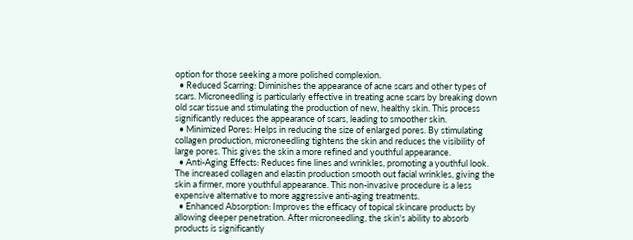option for those seeking a more polished complexion.
  • Reduced Scarring: Diminishes the appearance of acne scars and other types of scars. Microneedling is particularly effective in treating acne scars by breaking down old scar tissue and stimulating the production of new, healthy skin. This process significantly reduces the appearance of scars, leading to smoother skin.
  • Minimized Pores: Helps in reducing the size of enlarged pores. By stimulating collagen production, microneedling tightens the skin and reduces the visibility of large pores. This gives the skin a more refined and youthful appearance.
  • Anti-Aging Effects: Reduces fine lines and wrinkles, promoting a youthful look. The increased collagen and elastin production smooth out facial wrinkles, giving the skin a firmer, more youthful appearance. This non-invasive procedure is a less expensive alternative to more aggressive anti-aging treatments.
  • Enhanced Absorption: Improves the efficacy of topical skincare products by allowing deeper penetration. After microneedling, the skin's ability to absorb products is significantly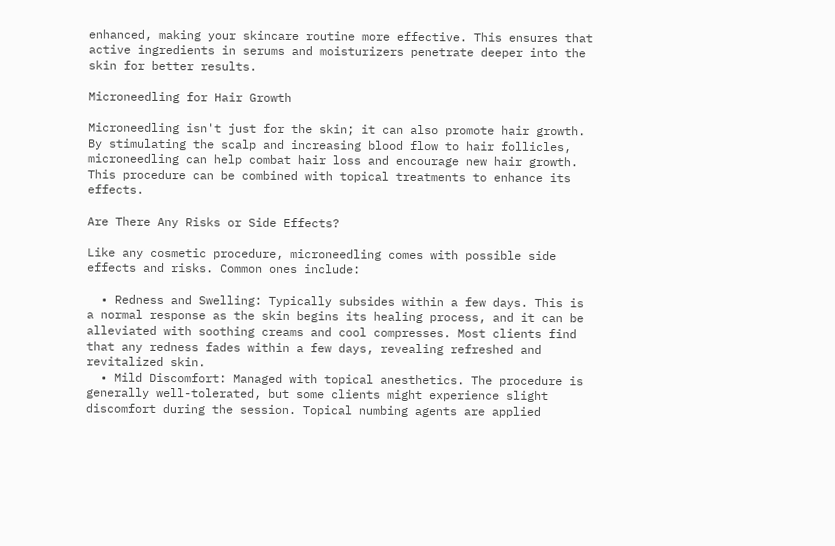enhanced, making your skincare routine more effective. This ensures that active ingredients in serums and moisturizers penetrate deeper into the skin for better results.

Microneedling for Hair Growth

Microneedling isn't just for the skin; it can also promote hair growth. By stimulating the scalp and increasing blood flow to hair follicles, microneedling can help combat hair loss and encourage new hair growth. This procedure can be combined with topical treatments to enhance its effects.

Are There Any Risks or Side Effects?

Like any cosmetic procedure, microneedling comes with possible side effects and risks. Common ones include:

  • Redness and Swelling: Typically subsides within a few days. This is a normal response as the skin begins its healing process, and it can be alleviated with soothing creams and cool compresses. Most clients find that any redness fades within a few days, revealing refreshed and revitalized skin.
  • Mild Discomfort: Managed with topical anesthetics. The procedure is generally well-tolerated, but some clients might experience slight discomfort during the session. Topical numbing agents are applied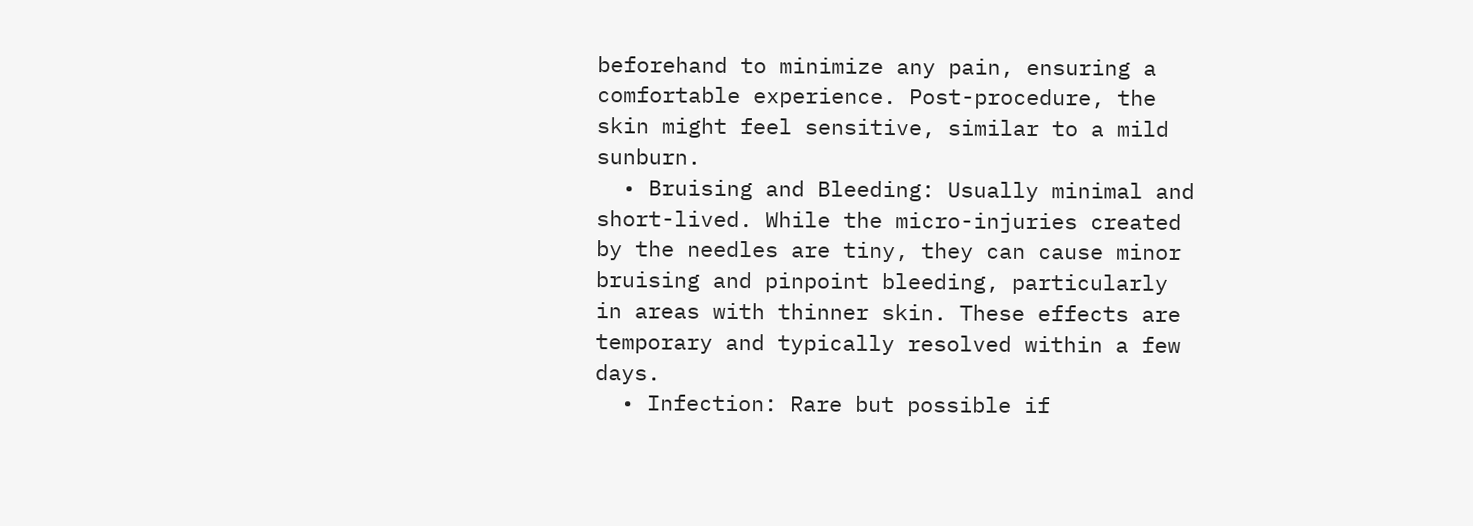beforehand to minimize any pain, ensuring a comfortable experience. Post-procedure, the skin might feel sensitive, similar to a mild sunburn.
  • Bruising and Bleeding: Usually minimal and short-lived. While the micro-injuries created by the needles are tiny, they can cause minor bruising and pinpoint bleeding, particularly in areas with thinner skin. These effects are temporary and typically resolved within a few days.
  • Infection: Rare but possible if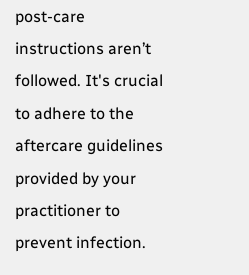post-care instructions aren’t followed. It's crucial to adhere to the aftercare guidelines provided by your practitioner to prevent infection.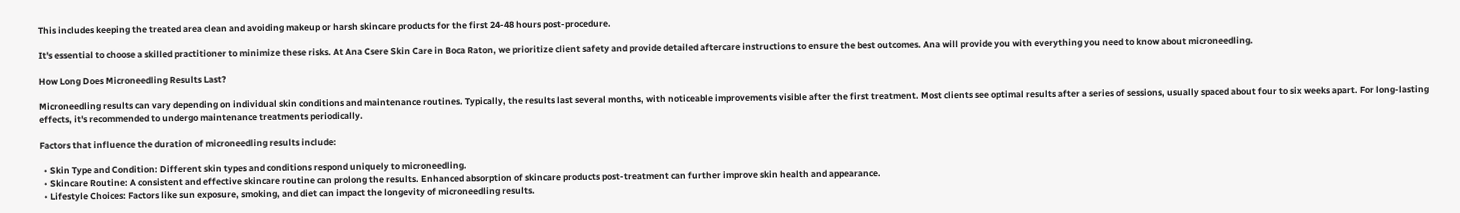This includes keeping the treated area clean and avoiding makeup or harsh skincare products for the first 24-48 hours post-procedure.

It's essential to choose a skilled practitioner to minimize these risks. At Ana Csere Skin Care in Boca Raton, we prioritize client safety and provide detailed aftercare instructions to ensure the best outcomes. Ana will provide you with everything you need to know about microneedling.

How Long Does Microneedling Results Last?

Microneedling results can vary depending on individual skin conditions and maintenance routines. Typically, the results last several months, with noticeable improvements visible after the first treatment. Most clients see optimal results after a series of sessions, usually spaced about four to six weeks apart. For long-lasting effects, it's recommended to undergo maintenance treatments periodically.

Factors that influence the duration of microneedling results include:

  • Skin Type and Condition: Different skin types and conditions respond uniquely to microneedling.
  • Skincare Routine: A consistent and effective skincare routine can prolong the results. Enhanced absorption of skincare products post-treatment can further improve skin health and appearance.
  • Lifestyle Choices: Factors like sun exposure, smoking, and diet can impact the longevity of microneedling results.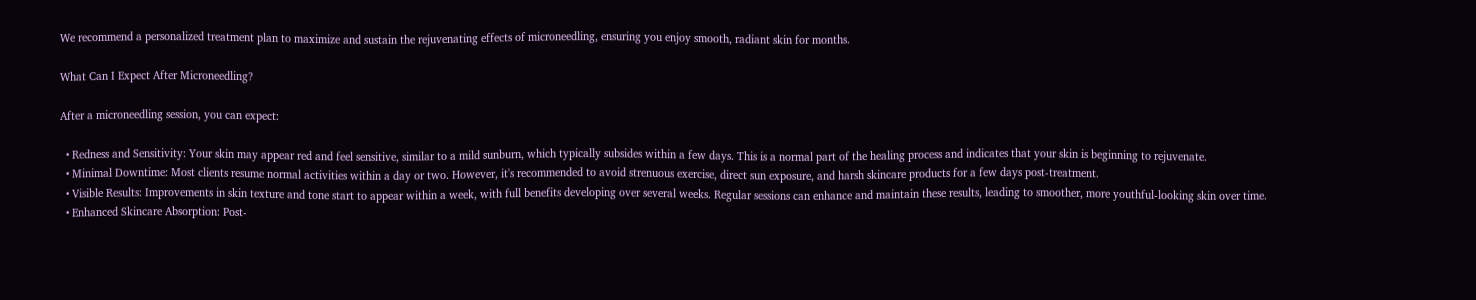We recommend a personalized treatment plan to maximize and sustain the rejuvenating effects of microneedling, ensuring you enjoy smooth, radiant skin for months.

What Can I Expect After Microneedling?

After a microneedling session, you can expect:

  • Redness and Sensitivity: Your skin may appear red and feel sensitive, similar to a mild sunburn, which typically subsides within a few days. This is a normal part of the healing process and indicates that your skin is beginning to rejuvenate.
  • Minimal Downtime: Most clients resume normal activities within a day or two. However, it's recommended to avoid strenuous exercise, direct sun exposure, and harsh skincare products for a few days post-treatment.
  • Visible Results: Improvements in skin texture and tone start to appear within a week, with full benefits developing over several weeks. Regular sessions can enhance and maintain these results, leading to smoother, more youthful-looking skin over time.
  • Enhanced Skincare Absorption: Post-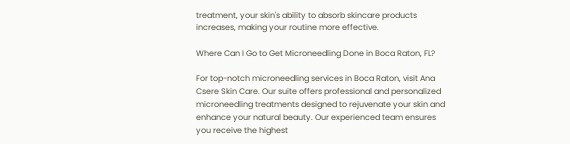treatment, your skin's ability to absorb skincare products increases, making your routine more effective.

Where Can I Go to Get Microneedling Done in Boca Raton, FL?

For top-notch microneedling services in Boca Raton, visit Ana Csere Skin Care. Our suite offers professional and personalized microneedling treatments designed to rejuvenate your skin and enhance your natural beauty. Our experienced team ensures you receive the highest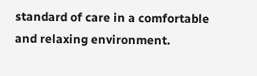standard of care in a comfortable and relaxing environment.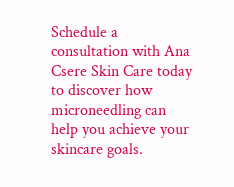Schedule a consultation with Ana Csere Skin Care today to discover how microneedling can help you achieve your skincare goals.